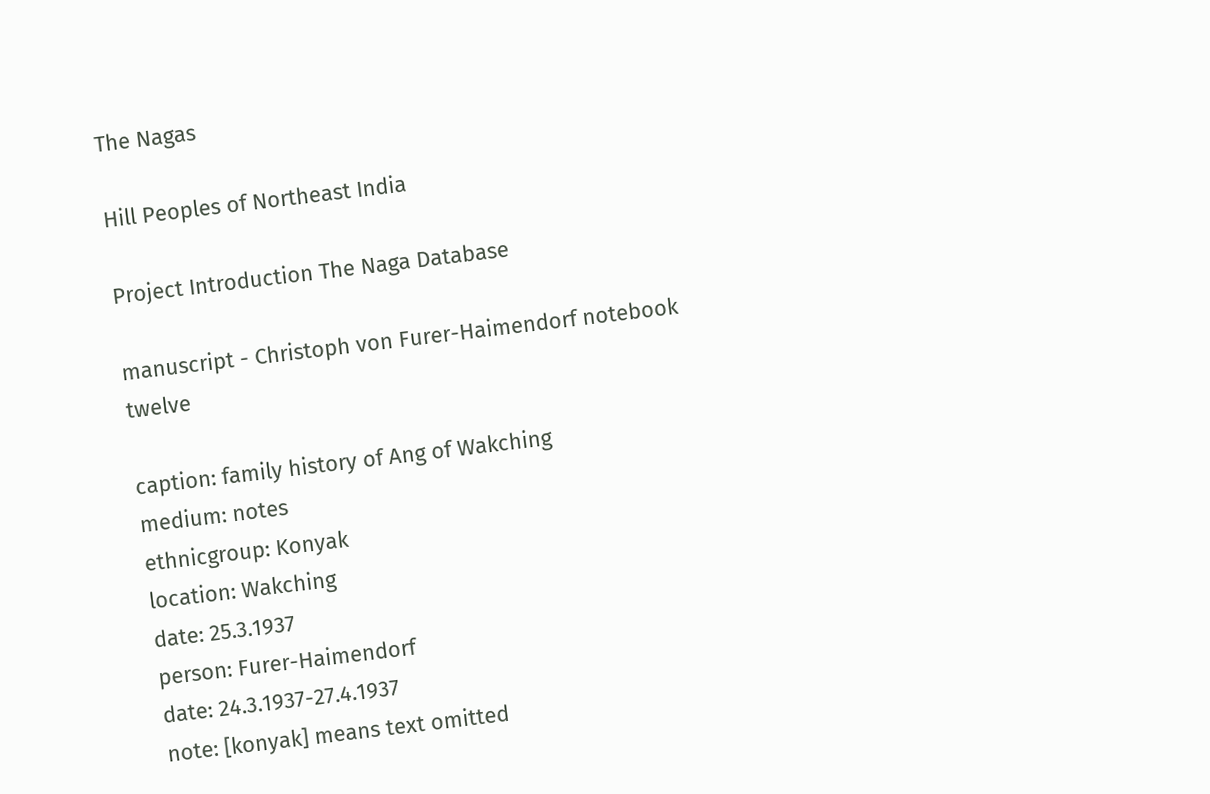The Nagas

Hill Peoples of Northeast India

Project Introduction The Naga Database

manuscript - Christoph von Furer-Haimendorf notebook twelve

caption: family history of Ang of Wakching
medium: notes
ethnicgroup: Konyak
location: Wakching
date: 25.3.1937
person: Furer-Haimendorf
date: 24.3.1937-27.4.1937
note: [konyak] means text omitted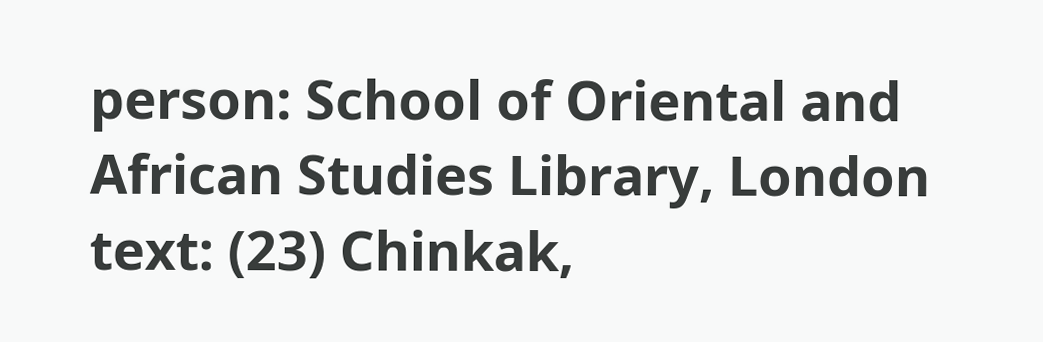person: School of Oriental and African Studies Library, London
text: (23) Chinkak,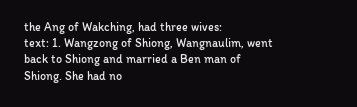the Ang of Wakching, had three wives:
text: 1. Wangzong of Shiong, Wangnaulim, went back to Shiong and married a Ben man of Shiong. She had no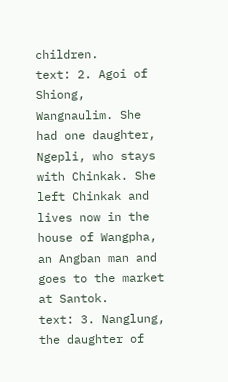children.
text: 2. Agoi of Shiong, Wangnaulim. She had one daughter, Ngepli, who stays with Chinkak. She left Chinkak and lives now in the house of Wangpha, an Angban man and goes to the market at Santok.
text: 3. Nanglung, the daughter of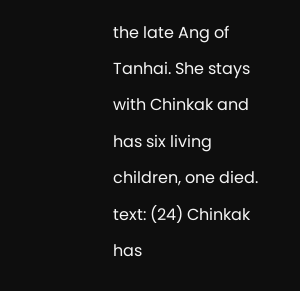the late Ang of Tanhai. She stays with Chinkak and has six living children, one died.
text: (24) Chinkak has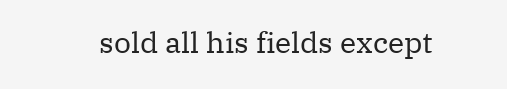sold all his fields except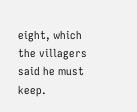eight, which the villagers said he must keep.